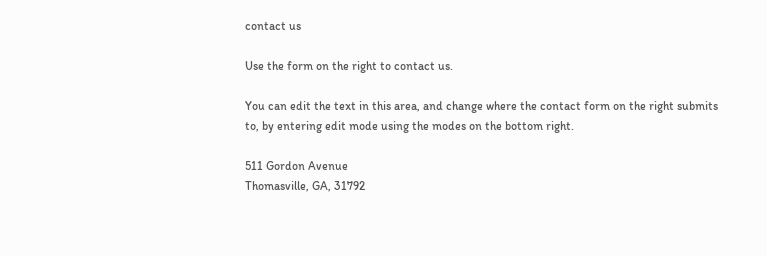contact us

Use the form on the right to contact us.

You can edit the text in this area, and change where the contact form on the right submits to, by entering edit mode using the modes on the bottom right.

511 Gordon Avenue
Thomasville, GA, 31792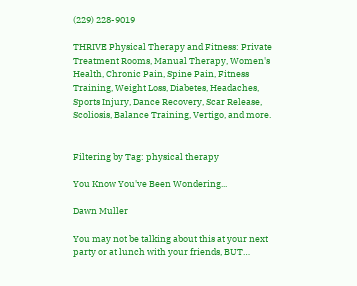(229) 228-9019

THRIVE Physical Therapy and Fitness: Private Treatment Rooms, Manual Therapy, Women's Health, Chronic Pain, Spine Pain, Fitness Training, Weight Loss, Diabetes, Headaches, Sports Injury, Dance Recovery, Scar Release, Scoliosis, Balance Training, Vertigo, and more.


Filtering by Tag: physical therapy

You Know You've Been Wondering...

Dawn Muller

You may not be talking about this at your next party or at lunch with your friends, BUT…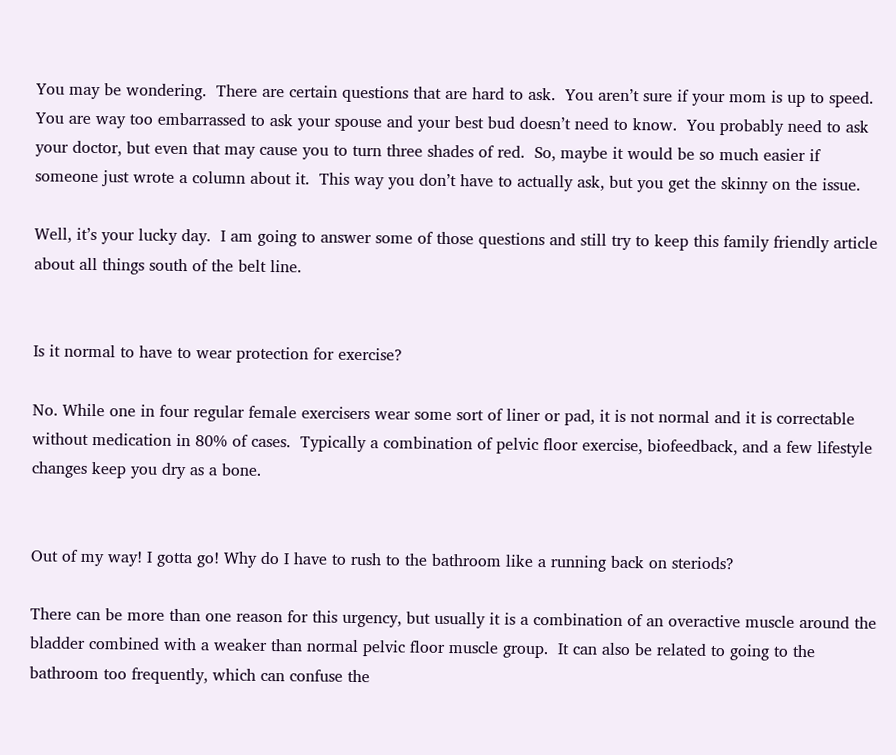You may be wondering.  There are certain questions that are hard to ask.  You aren’t sure if your mom is up to speed.  You are way too embarrassed to ask your spouse and your best bud doesn’t need to know.  You probably need to ask your doctor, but even that may cause you to turn three shades of red.  So, maybe it would be so much easier if someone just wrote a column about it.  This way you don’t have to actually ask, but you get the skinny on the issue.

Well, it’s your lucky day.  I am going to answer some of those questions and still try to keep this family friendly article about all things south of the belt line.


Is it normal to have to wear protection for exercise?

No. While one in four regular female exercisers wear some sort of liner or pad, it is not normal and it is correctable without medication in 80% of cases.  Typically a combination of pelvic floor exercise, biofeedback, and a few lifestyle changes keep you dry as a bone.


Out of my way! I gotta go! Why do I have to rush to the bathroom like a running back on steriods?

There can be more than one reason for this urgency, but usually it is a combination of an overactive muscle around the bladder combined with a weaker than normal pelvic floor muscle group.  It can also be related to going to the bathroom too frequently, which can confuse the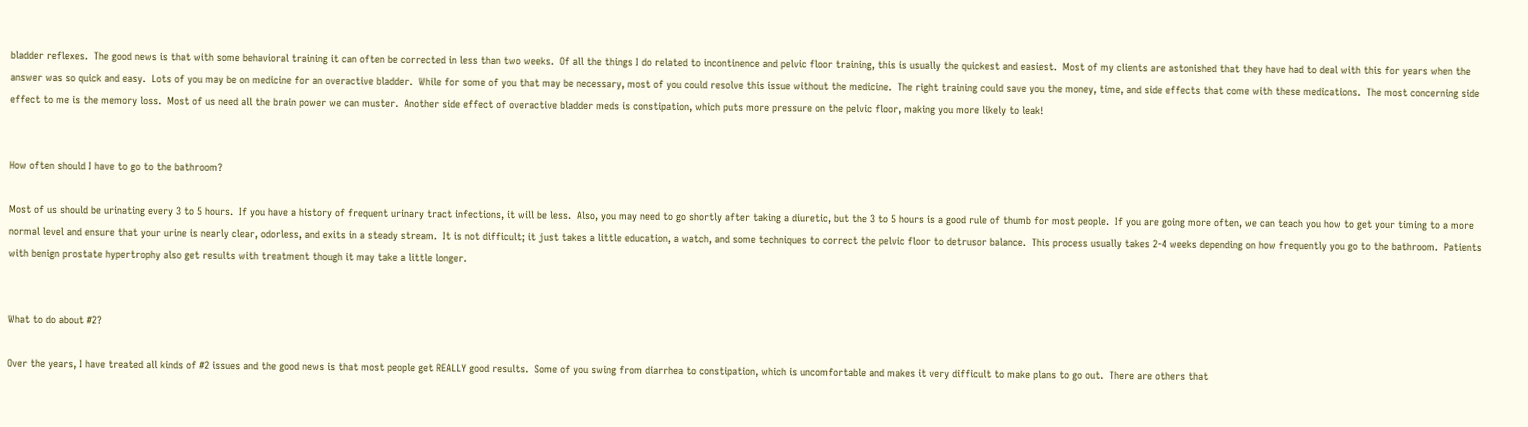bladder reflexes.  The good news is that with some behavioral training it can often be corrected in less than two weeks.  Of all the things I do related to incontinence and pelvic floor training, this is usually the quickest and easiest.  Most of my clients are astonished that they have had to deal with this for years when the answer was so quick and easy.  Lots of you may be on medicine for an overactive bladder.  While for some of you that may be necessary, most of you could resolve this issue without the medicine.  The right training could save you the money, time, and side effects that come with these medications.  The most concerning side effect to me is the memory loss.  Most of us need all the brain power we can muster.  Another side effect of overactive bladder meds is constipation, which puts more pressure on the pelvic floor, making you more likely to leak!


How often should I have to go to the bathroom?

Most of us should be urinating every 3 to 5 hours.  If you have a history of frequent urinary tract infections, it will be less.  Also, you may need to go shortly after taking a diuretic, but the 3 to 5 hours is a good rule of thumb for most people.  If you are going more often, we can teach you how to get your timing to a more normal level and ensure that your urine is nearly clear, odorless, and exits in a steady stream.  It is not difficult; it just takes a little education, a watch, and some techniques to correct the pelvic floor to detrusor balance.  This process usually takes 2-4 weeks depending on how frequently you go to the bathroom.  Patients with benign prostate hypertrophy also get results with treatment though it may take a little longer.


What to do about #2?

Over the years, I have treated all kinds of #2 issues and the good news is that most people get REALLY good results.  Some of you swing from diarrhea to constipation, which is uncomfortable and makes it very difficult to make plans to go out.  There are others that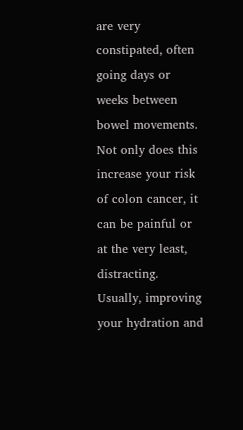are very constipated, often going days or weeks between bowel movements.  Not only does this increase your risk of colon cancer, it can be painful or at the very least, distracting.  Usually, improving your hydration and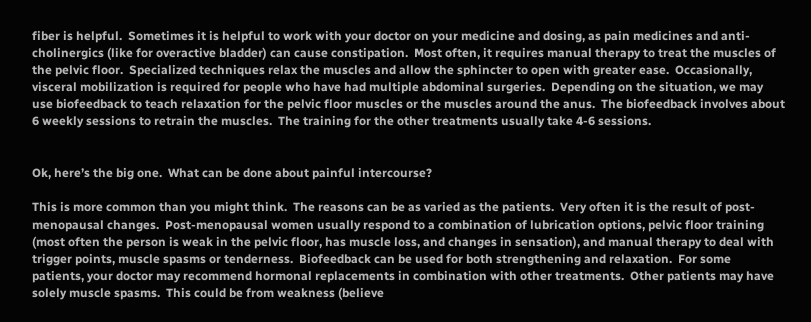fiber is helpful.  Sometimes it is helpful to work with your doctor on your medicine and dosing, as pain medicines and anti-cholinergics (like for overactive bladder) can cause constipation.  Most often, it requires manual therapy to treat the muscles of the pelvic floor.  Specialized techniques relax the muscles and allow the sphincter to open with greater ease.  Occasionally, visceral mobilization is required for people who have had multiple abdominal surgeries.  Depending on the situation, we may use biofeedback to teach relaxation for the pelvic floor muscles or the muscles around the anus.  The biofeedback involves about 6 weekly sessions to retrain the muscles.  The training for the other treatments usually take 4-6 sessions.


Ok, here’s the big one.  What can be done about painful intercourse?

This is more common than you might think.  The reasons can be as varied as the patients.  Very often it is the result of post-menopausal changes.  Post-menopausal women usually respond to a combination of lubrication options, pelvic floor training (most often the person is weak in the pelvic floor, has muscle loss, and changes in sensation), and manual therapy to deal with trigger points, muscle spasms or tenderness.  Biofeedback can be used for both strengthening and relaxation.  For some patients, your doctor may recommend hormonal replacements in combination with other treatments.  Other patients may have solely muscle spasms.  This could be from weakness (believe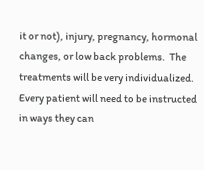it or not), injury, pregnancy, hormonal changes, or low back problems.  The treatments will be very individualized.  Every patient will need to be instructed in ways they can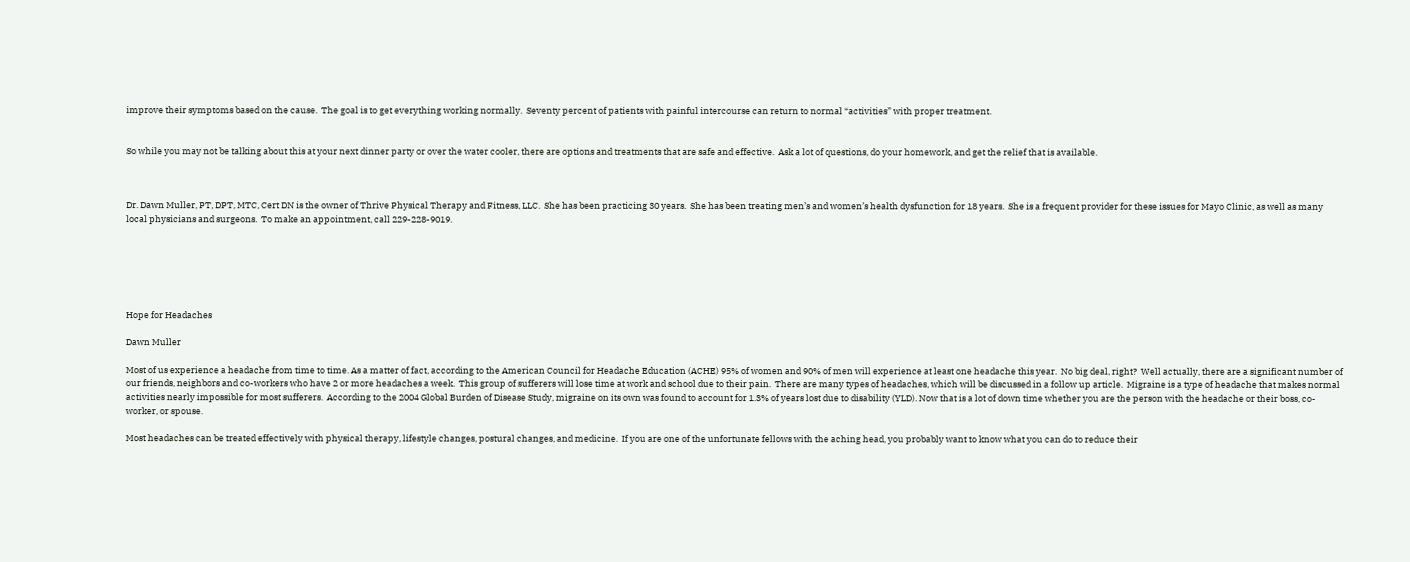improve their symptoms based on the cause.  The goal is to get everything working normally.  Seventy percent of patients with painful intercourse can return to normal “activities” with proper treatment.


So while you may not be talking about this at your next dinner party or over the water cooler, there are options and treatments that are safe and effective.  Ask a lot of questions, do your homework, and get the relief that is available.



Dr. Dawn Muller, PT, DPT, MTC, Cert DN is the owner of Thrive Physical Therapy and Fitness, LLC.  She has been practicing 30 years.  She has been treating men’s and women’s health dysfunction for 18 years.  She is a frequent provider for these issues for Mayo Clinic, as well as many local physicians and surgeons.  To make an appointment, call 229-228-9019.






Hope for Headaches

Dawn Muller

Most of us experience a headache from time to time. As a matter of fact, according to the American Council for Headache Education (ACHE) 95% of women and 90% of men will experience at least one headache this year.  No big deal, right?  Well actually, there are a significant number of our friends, neighbors and co-workers who have 2 or more headaches a week.  This group of sufferers will lose time at work and school due to their pain.  There are many types of headaches, which will be discussed in a follow up article.  Migraine is a type of headache that makes normal activities nearly impossible for most sufferers.  According to the 2004 Global Burden of Disease Study, migraine on its own was found to account for 1.3% of years lost due to disability (YLD). Now that is a lot of down time whether you are the person with the headache or their boss, co-worker, or spouse.

Most headaches can be treated effectively with physical therapy, lifestyle changes, postural changes, and medicine.  If you are one of the unfortunate fellows with the aching head, you probably want to know what you can do to reduce their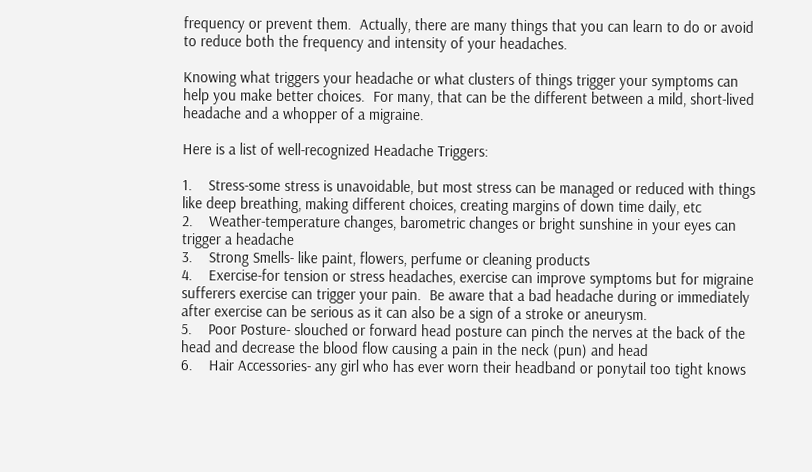frequency or prevent them.  Actually, there are many things that you can learn to do or avoid to reduce both the frequency and intensity of your headaches.

Knowing what triggers your headache or what clusters of things trigger your symptoms can help you make better choices.  For many, that can be the different between a mild, short-lived headache and a whopper of a migraine.

Here is a list of well-recognized Headache Triggers:

1.    Stress-some stress is unavoidable, but most stress can be managed or reduced with things like deep breathing, making different choices, creating margins of down time daily, etc
2.    Weather-temperature changes, barometric changes or bright sunshine in your eyes can trigger a headache
3.    Strong Smells- like paint, flowers, perfume or cleaning products
4.    Exercise-for tension or stress headaches, exercise can improve symptoms but for migraine sufferers exercise can trigger your pain.  Be aware that a bad headache during or immediately after exercise can be serious as it can also be a sign of a stroke or aneurysm.
5.    Poor Posture- slouched or forward head posture can pinch the nerves at the back of the head and decrease the blood flow causing a pain in the neck (pun) and head
6.    Hair Accessories- any girl who has ever worn their headband or ponytail too tight knows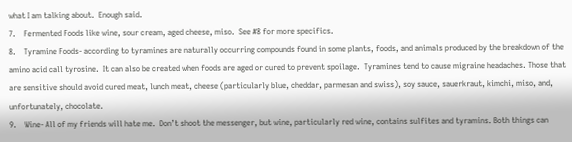what I am talking about.  Enough said.
7.    Fermented Foods like wine, sour cream, aged cheese, miso.  See #8 for more specifics.
8.    Tyramine Foods- according to tyramines are naturally occurring compounds found in some plants, foods, and animals produced by the breakdown of the amino acid call tyrosine.  It can also be created when foods are aged or cured to prevent spoilage.  Tyramines tend to cause migraine headaches. Those that are sensitive should avoid cured meat, lunch meat, cheese (particularly blue, cheddar, parmesan and swiss), soy sauce, sauerkraut, kimchi, miso, and, unfortunately, chocolate.
9.    Wine- All of my friends will hate me.  Don’t shoot the messenger, but wine, particularly red wine, contains sulfites and tyramins. Both things can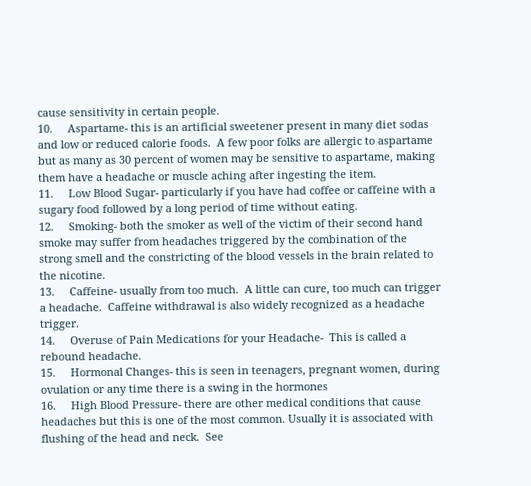cause sensitivity in certain people.
10.     Aspartame- this is an artificial sweetener present in many diet sodas and low or reduced calorie foods.  A few poor folks are allergic to aspartame but as many as 30 percent of women may be sensitive to aspartame, making them have a headache or muscle aching after ingesting the item.
11.     Low Blood Sugar- particularly if you have had coffee or caffeine with a sugary food followed by a long period of time without eating.
12.     Smoking- both the smoker as well of the victim of their second hand smoke may suffer from headaches triggered by the combination of the strong smell and the constricting of the blood vessels in the brain related to the nicotine.
13.     Caffeine- usually from too much.  A little can cure, too much can trigger a headache.  Caffeine withdrawal is also widely recognized as a headache trigger.
14.     Overuse of Pain Medications for your Headache-  This is called a rebound headache.
15.     Hormonal Changes- this is seen in teenagers, pregnant women, during ovulation or any time there is a swing in the hormones
16.     High Blood Pressure- there are other medical conditions that cause headaches but this is one of the most common. Usually it is associated with flushing of the head and neck.  See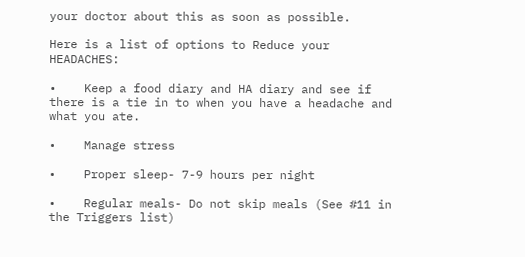your doctor about this as soon as possible.

Here is a list of options to Reduce your HEADACHES:

•    Keep a food diary and HA diary and see if there is a tie in to when you have a headache and what you ate.

•    Manage stress

•    Proper sleep- 7-9 hours per night

•    Regular meals- Do not skip meals (See #11 in the Triggers list)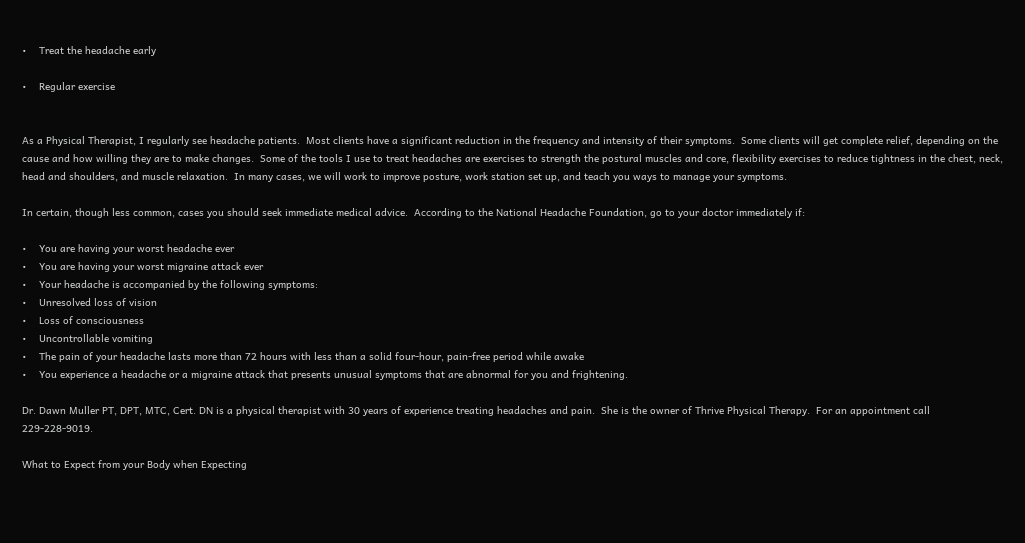•    Treat the headache early

•    Regular exercise


As a Physical Therapist, I regularly see headache patients.  Most clients have a significant reduction in the frequency and intensity of their symptoms.  Some clients will get complete relief, depending on the cause and how willing they are to make changes.  Some of the tools I use to treat headaches are exercises to strength the postural muscles and core, flexibility exercises to reduce tightness in the chest, neck, head and shoulders, and muscle relaxation.  In many cases, we will work to improve posture, work station set up, and teach you ways to manage your symptoms.

In certain, though less common, cases you should seek immediate medical advice.  According to the National Headache Foundation, go to your doctor immediately if:

•    You are having your worst headache ever
•    You are having your worst migraine attack ever
•    Your headache is accompanied by the following symptoms:
•    Unresolved loss of vision
•    Loss of consciousness
•    Uncontrollable vomiting
•    The pain of your headache lasts more than 72 hours with less than a solid four-hour, pain-free period while awake
•    You experience a headache or a migraine attack that presents unusual symptoms that are abnormal for you and frightening.

Dr. Dawn Muller PT, DPT, MTC, Cert. DN is a physical therapist with 30 years of experience treating headaches and pain.  She is the owner of Thrive Physical Therapy.  For an appointment call 229-228-9019.

What to Expect from your Body when Expecting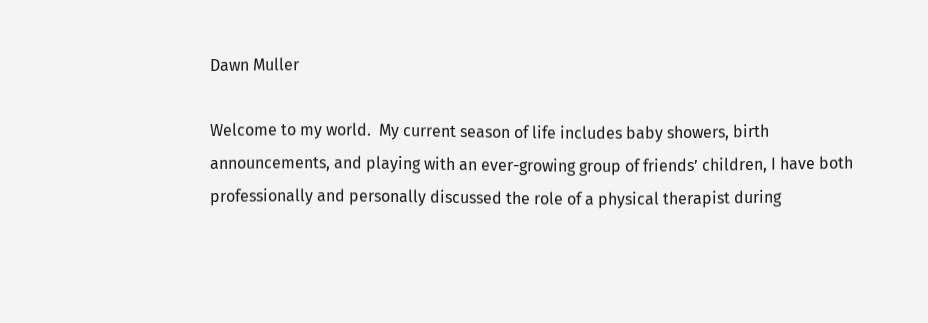Dawn Muller

Welcome to my world.  My current season of life includes baby showers, birth announcements, and playing with an ever-growing group of friends’ children, I have both professionally and personally discussed the role of a physical therapist during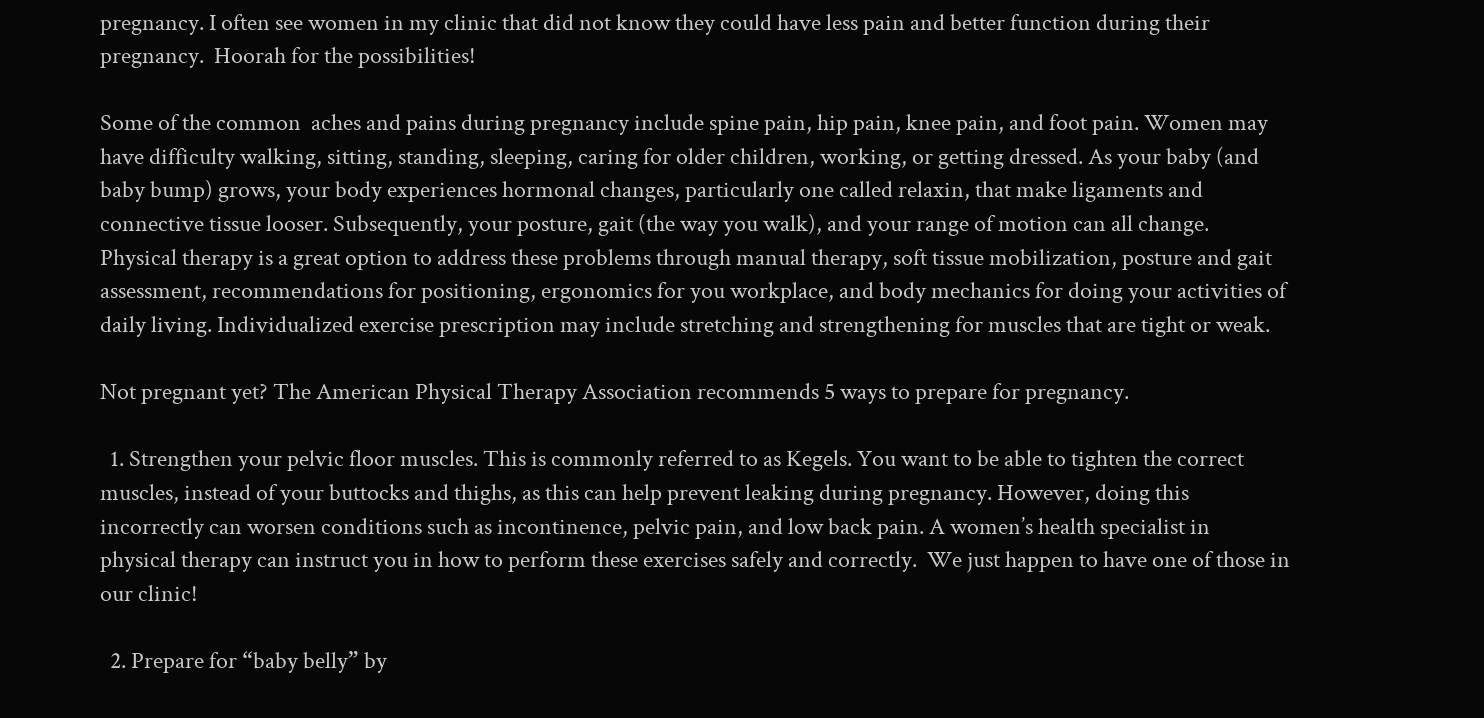pregnancy. I often see women in my clinic that did not know they could have less pain and better function during their pregnancy.  Hoorah for the possibilities!

Some of the common  aches and pains during pregnancy include spine pain, hip pain, knee pain, and foot pain. Women may have difficulty walking, sitting, standing, sleeping, caring for older children, working, or getting dressed. As your baby (and baby bump) grows, your body experiences hormonal changes, particularly one called relaxin, that make ligaments and connective tissue looser. Subsequently, your posture, gait (the way you walk), and your range of motion can all change.  Physical therapy is a great option to address these problems through manual therapy, soft tissue mobilization, posture and gait assessment, recommendations for positioning, ergonomics for you workplace, and body mechanics for doing your activities of daily living. Individualized exercise prescription may include stretching and strengthening for muscles that are tight or weak.

Not pregnant yet? The American Physical Therapy Association recommends 5 ways to prepare for pregnancy.

  1. Strengthen your pelvic floor muscles. This is commonly referred to as Kegels. You want to be able to tighten the correct muscles, instead of your buttocks and thighs, as this can help prevent leaking during pregnancy. However, doing this incorrectly can worsen conditions such as incontinence, pelvic pain, and low back pain. A women’s health specialist in physical therapy can instruct you in how to perform these exercises safely and correctly.  We just happen to have one of those in our clinic!

  2. Prepare for “baby belly” by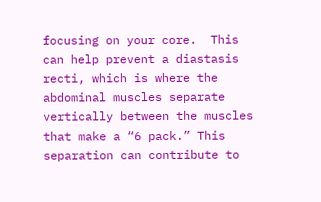focusing on your core.  This can help prevent a diastasis recti, which is where the abdominal muscles separate vertically between the muscles that make a “6 pack.” This separation can contribute to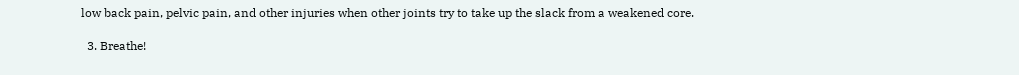low back pain, pelvic pain, and other injuries when other joints try to take up the slack from a weakened core.

  3. Breathe!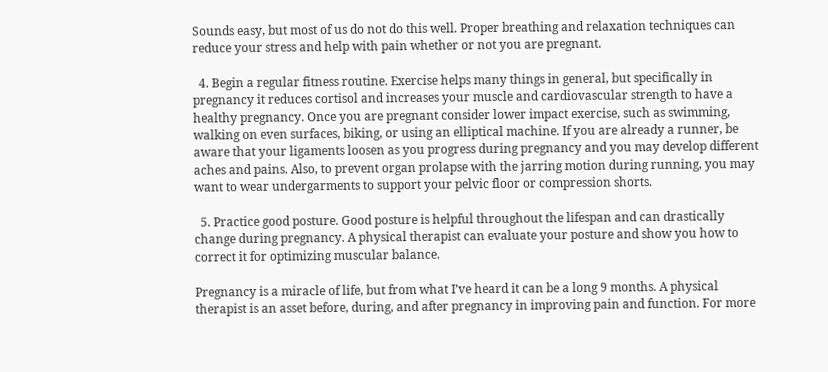Sounds easy, but most of us do not do this well. Proper breathing and relaxation techniques can reduce your stress and help with pain whether or not you are pregnant.

  4. Begin a regular fitness routine. Exercise helps many things in general, but specifically in pregnancy it reduces cortisol and increases your muscle and cardiovascular strength to have a healthy pregnancy. Once you are pregnant consider lower impact exercise, such as swimming, walking on even surfaces, biking, or using an elliptical machine. If you are already a runner, be aware that your ligaments loosen as you progress during pregnancy and you may develop different aches and pains. Also, to prevent organ prolapse with the jarring motion during running, you may want to wear undergarments to support your pelvic floor or compression shorts.

  5. Practice good posture. Good posture is helpful throughout the lifespan and can drastically change during pregnancy. A physical therapist can evaluate your posture and show you how to correct it for optimizing muscular balance.

Pregnancy is a miracle of life, but from what I’ve heard it can be a long 9 months. A physical therapist is an asset before, during, and after pregnancy in improving pain and function. For more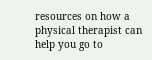resources on how a physical therapist can help you go to